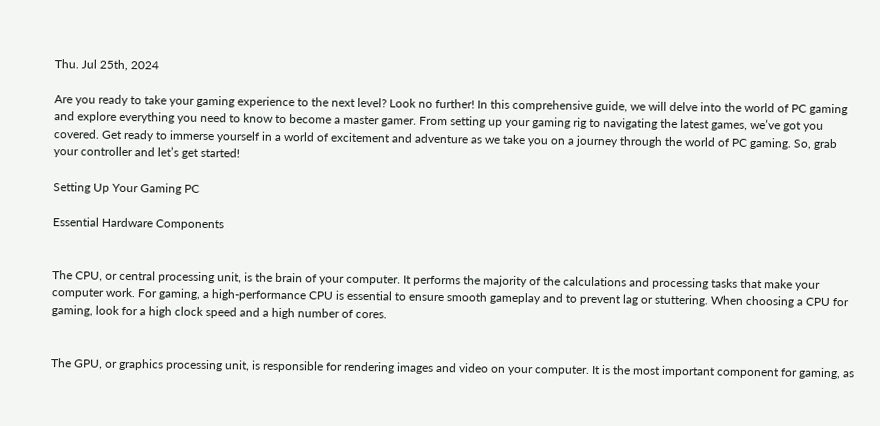Thu. Jul 25th, 2024

Are you ready to take your gaming experience to the next level? Look no further! In this comprehensive guide, we will delve into the world of PC gaming and explore everything you need to know to become a master gamer. From setting up your gaming rig to navigating the latest games, we’ve got you covered. Get ready to immerse yourself in a world of excitement and adventure as we take you on a journey through the world of PC gaming. So, grab your controller and let’s get started!

Setting Up Your Gaming PC

Essential Hardware Components


The CPU, or central processing unit, is the brain of your computer. It performs the majority of the calculations and processing tasks that make your computer work. For gaming, a high-performance CPU is essential to ensure smooth gameplay and to prevent lag or stuttering. When choosing a CPU for gaming, look for a high clock speed and a high number of cores.


The GPU, or graphics processing unit, is responsible for rendering images and video on your computer. It is the most important component for gaming, as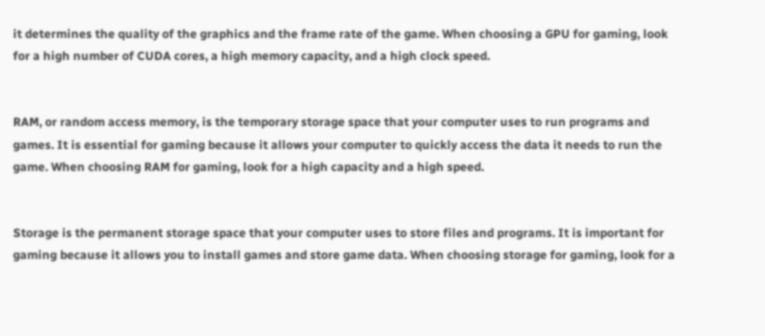it determines the quality of the graphics and the frame rate of the game. When choosing a GPU for gaming, look for a high number of CUDA cores, a high memory capacity, and a high clock speed.


RAM, or random access memory, is the temporary storage space that your computer uses to run programs and games. It is essential for gaming because it allows your computer to quickly access the data it needs to run the game. When choosing RAM for gaming, look for a high capacity and a high speed.


Storage is the permanent storage space that your computer uses to store files and programs. It is important for gaming because it allows you to install games and store game data. When choosing storage for gaming, look for a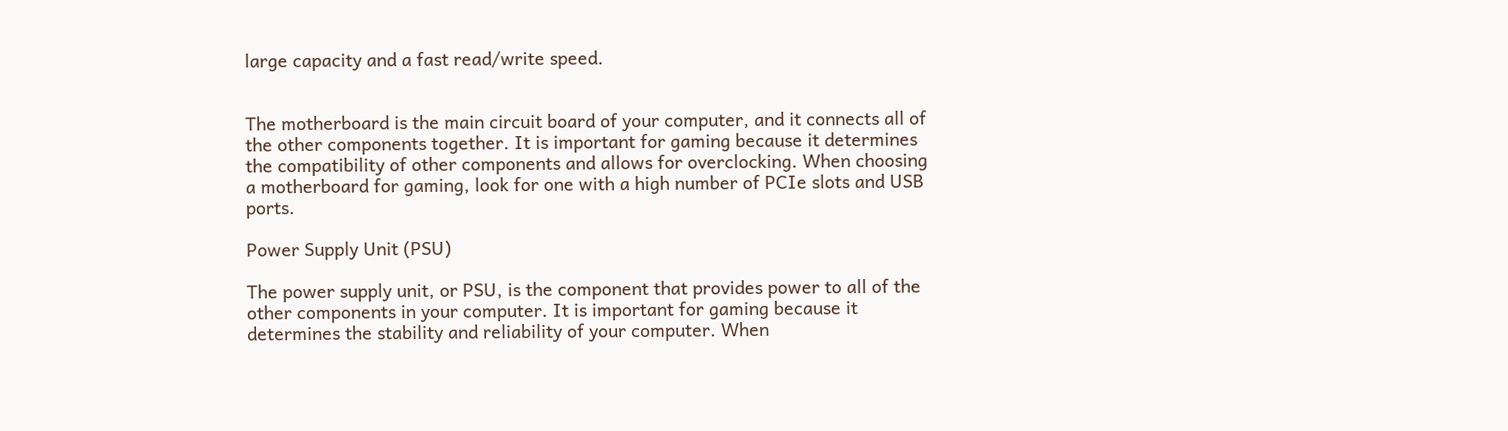large capacity and a fast read/write speed.


The motherboard is the main circuit board of your computer, and it connects all of the other components together. It is important for gaming because it determines the compatibility of other components and allows for overclocking. When choosing a motherboard for gaming, look for one with a high number of PCIe slots and USB ports.

Power Supply Unit (PSU)

The power supply unit, or PSU, is the component that provides power to all of the other components in your computer. It is important for gaming because it determines the stability and reliability of your computer. When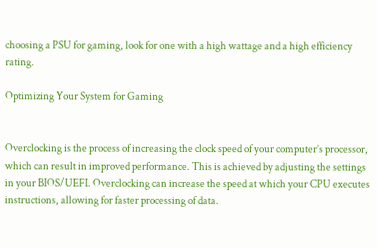choosing a PSU for gaming, look for one with a high wattage and a high efficiency rating.

Optimizing Your System for Gaming


Overclocking is the process of increasing the clock speed of your computer’s processor, which can result in improved performance. This is achieved by adjusting the settings in your BIOS/UEFI. Overclocking can increase the speed at which your CPU executes instructions, allowing for faster processing of data.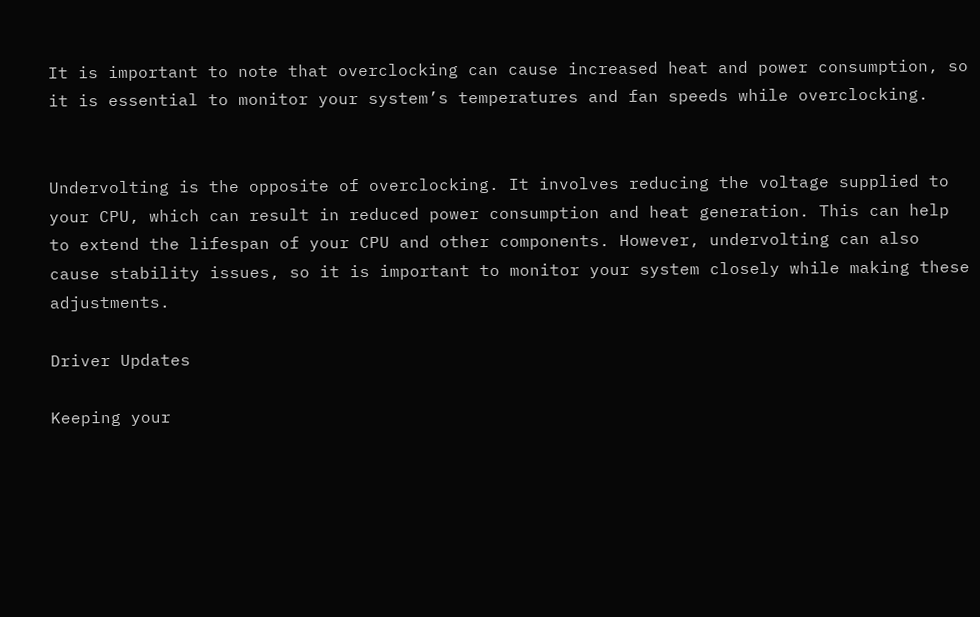It is important to note that overclocking can cause increased heat and power consumption, so it is essential to monitor your system’s temperatures and fan speeds while overclocking.


Undervolting is the opposite of overclocking. It involves reducing the voltage supplied to your CPU, which can result in reduced power consumption and heat generation. This can help to extend the lifespan of your CPU and other components. However, undervolting can also cause stability issues, so it is important to monitor your system closely while making these adjustments.

Driver Updates

Keeping your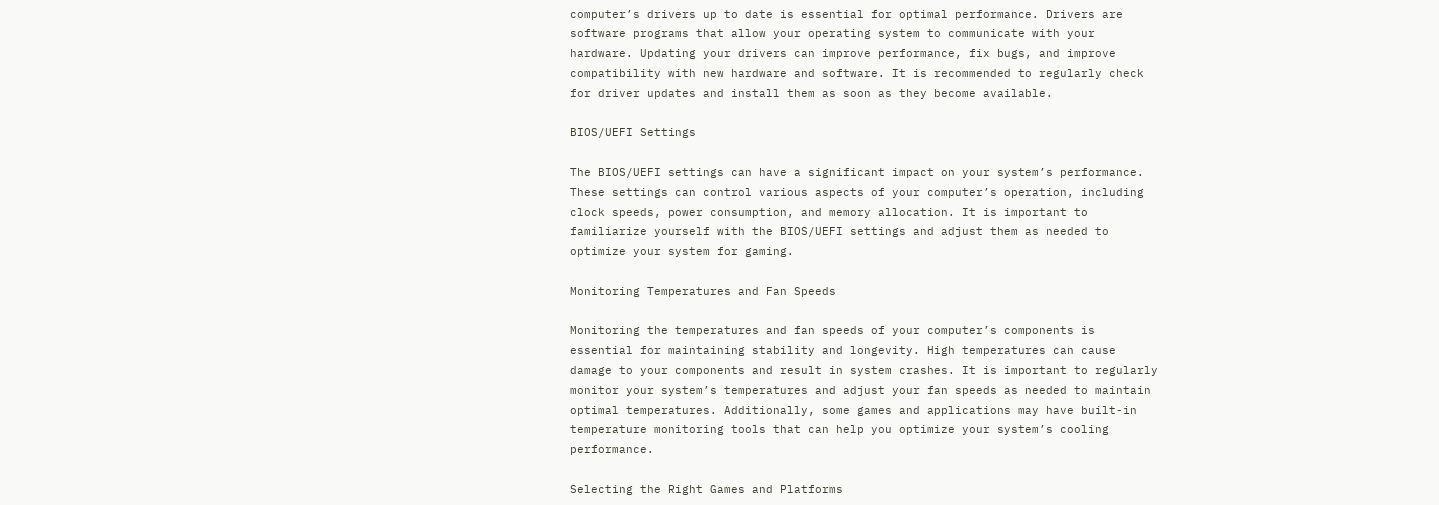computer’s drivers up to date is essential for optimal performance. Drivers are software programs that allow your operating system to communicate with your hardware. Updating your drivers can improve performance, fix bugs, and improve compatibility with new hardware and software. It is recommended to regularly check for driver updates and install them as soon as they become available.

BIOS/UEFI Settings

The BIOS/UEFI settings can have a significant impact on your system’s performance. These settings can control various aspects of your computer’s operation, including clock speeds, power consumption, and memory allocation. It is important to familiarize yourself with the BIOS/UEFI settings and adjust them as needed to optimize your system for gaming.

Monitoring Temperatures and Fan Speeds

Monitoring the temperatures and fan speeds of your computer’s components is essential for maintaining stability and longevity. High temperatures can cause damage to your components and result in system crashes. It is important to regularly monitor your system’s temperatures and adjust your fan speeds as needed to maintain optimal temperatures. Additionally, some games and applications may have built-in temperature monitoring tools that can help you optimize your system’s cooling performance.

Selecting the Right Games and Platforms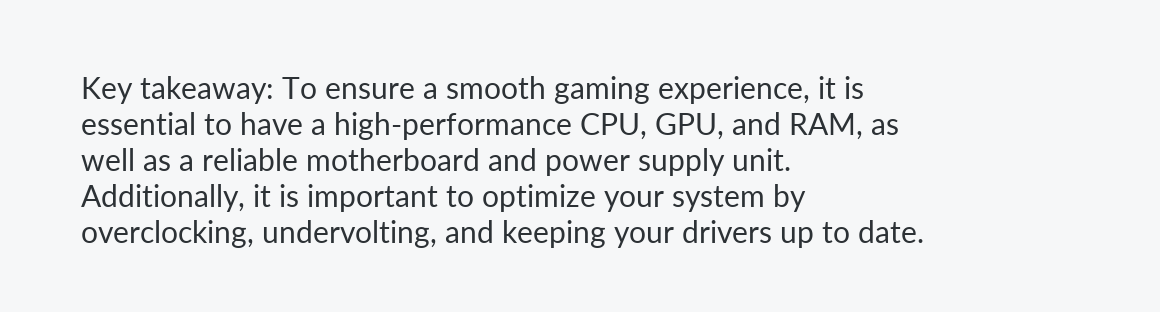Key takeaway: To ensure a smooth gaming experience, it is essential to have a high-performance CPU, GPU, and RAM, as well as a reliable motherboard and power supply unit. Additionally, it is important to optimize your system by overclocking, undervolting, and keeping your drivers up to date.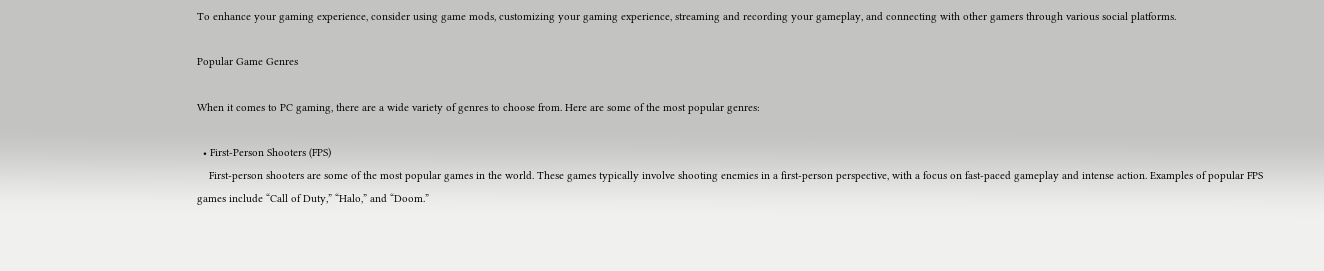To enhance your gaming experience, consider using game mods, customizing your gaming experience, streaming and recording your gameplay, and connecting with other gamers through various social platforms.

Popular Game Genres

When it comes to PC gaming, there are a wide variety of genres to choose from. Here are some of the most popular genres:

  • First-Person Shooters (FPS)
    First-person shooters are some of the most popular games in the world. These games typically involve shooting enemies in a first-person perspective, with a focus on fast-paced gameplay and intense action. Examples of popular FPS games include “Call of Duty,” “Halo,” and “Doom.”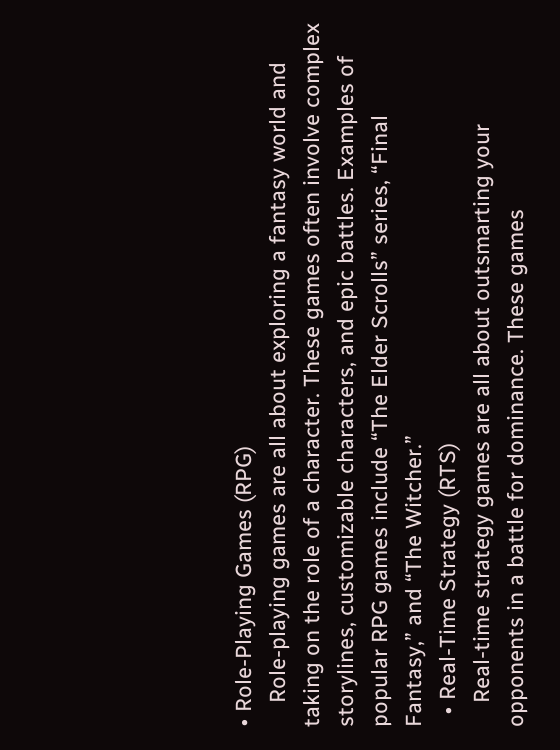• Role-Playing Games (RPG)
    Role-playing games are all about exploring a fantasy world and taking on the role of a character. These games often involve complex storylines, customizable characters, and epic battles. Examples of popular RPG games include “The Elder Scrolls” series, “Final Fantasy,” and “The Witcher.”
  • Real-Time Strategy (RTS)
    Real-time strategy games are all about outsmarting your opponents in a battle for dominance. These games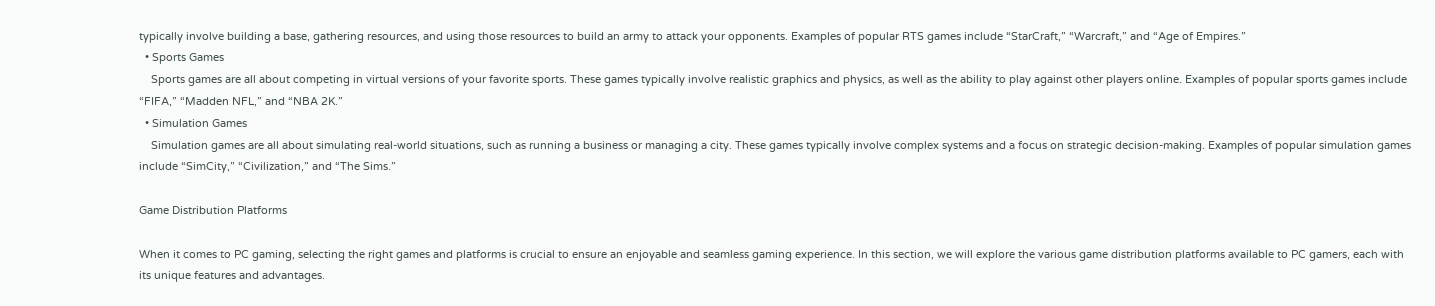typically involve building a base, gathering resources, and using those resources to build an army to attack your opponents. Examples of popular RTS games include “StarCraft,” “Warcraft,” and “Age of Empires.”
  • Sports Games
    Sports games are all about competing in virtual versions of your favorite sports. These games typically involve realistic graphics and physics, as well as the ability to play against other players online. Examples of popular sports games include “FIFA,” “Madden NFL,” and “NBA 2K.”
  • Simulation Games
    Simulation games are all about simulating real-world situations, such as running a business or managing a city. These games typically involve complex systems and a focus on strategic decision-making. Examples of popular simulation games include “SimCity,” “Civilization,” and “The Sims.”

Game Distribution Platforms

When it comes to PC gaming, selecting the right games and platforms is crucial to ensure an enjoyable and seamless gaming experience. In this section, we will explore the various game distribution platforms available to PC gamers, each with its unique features and advantages.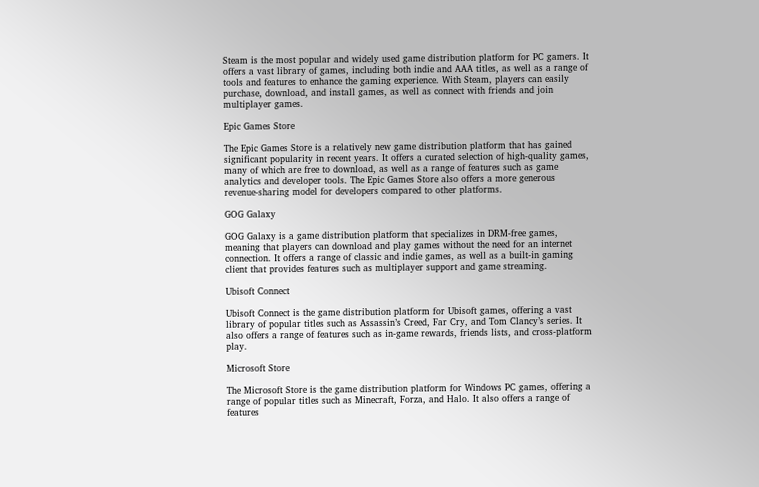Steam is the most popular and widely used game distribution platform for PC gamers. It offers a vast library of games, including both indie and AAA titles, as well as a range of tools and features to enhance the gaming experience. With Steam, players can easily purchase, download, and install games, as well as connect with friends and join multiplayer games.

Epic Games Store

The Epic Games Store is a relatively new game distribution platform that has gained significant popularity in recent years. It offers a curated selection of high-quality games, many of which are free to download, as well as a range of features such as game analytics and developer tools. The Epic Games Store also offers a more generous revenue-sharing model for developers compared to other platforms.

GOG Galaxy

GOG Galaxy is a game distribution platform that specializes in DRM-free games, meaning that players can download and play games without the need for an internet connection. It offers a range of classic and indie games, as well as a built-in gaming client that provides features such as multiplayer support and game streaming.

Ubisoft Connect

Ubisoft Connect is the game distribution platform for Ubisoft games, offering a vast library of popular titles such as Assassin’s Creed, Far Cry, and Tom Clancy’s series. It also offers a range of features such as in-game rewards, friends lists, and cross-platform play.

Microsoft Store

The Microsoft Store is the game distribution platform for Windows PC games, offering a range of popular titles such as Minecraft, Forza, and Halo. It also offers a range of features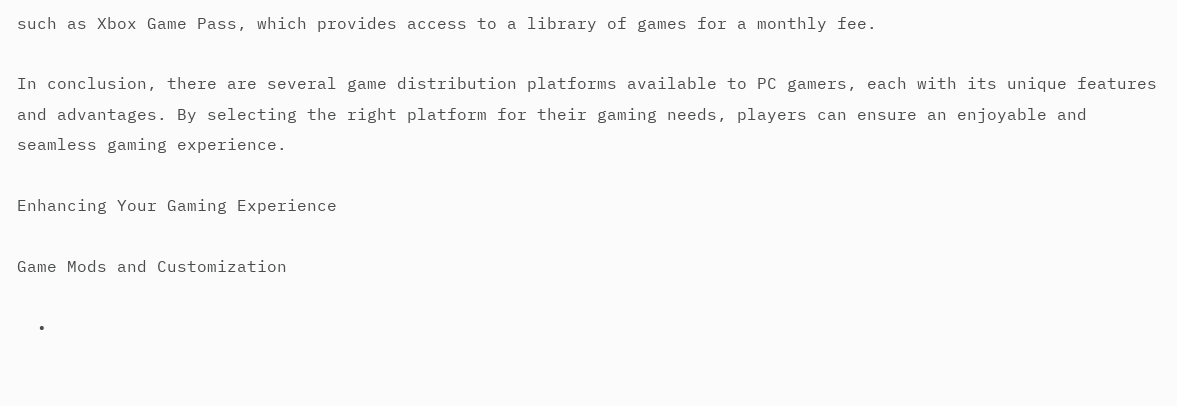such as Xbox Game Pass, which provides access to a library of games for a monthly fee.

In conclusion, there are several game distribution platforms available to PC gamers, each with its unique features and advantages. By selecting the right platform for their gaming needs, players can ensure an enjoyable and seamless gaming experience.

Enhancing Your Gaming Experience

Game Mods and Customization

  •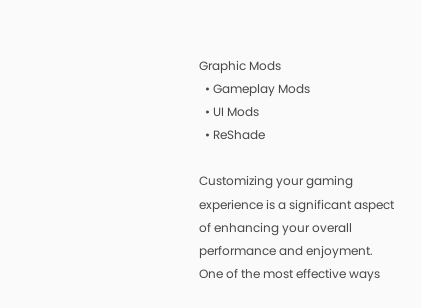Graphic Mods
  • Gameplay Mods
  • UI Mods
  • ReShade

Customizing your gaming experience is a significant aspect of enhancing your overall performance and enjoyment. One of the most effective ways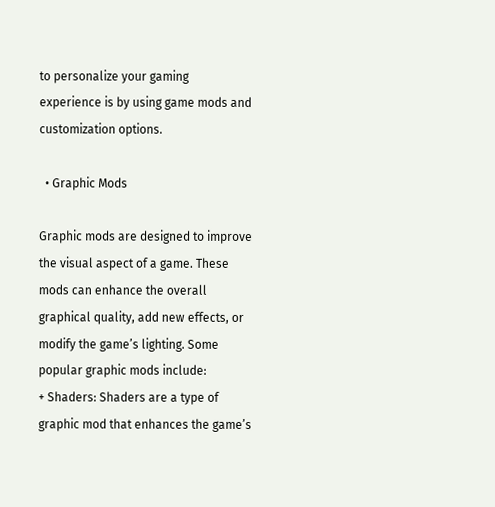to personalize your gaming experience is by using game mods and customization options.

  • Graphic Mods

Graphic mods are designed to improve the visual aspect of a game. These mods can enhance the overall graphical quality, add new effects, or modify the game’s lighting. Some popular graphic mods include:
+ Shaders: Shaders are a type of graphic mod that enhances the game’s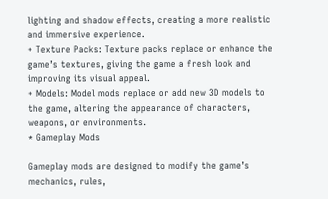lighting and shadow effects, creating a more realistic and immersive experience.
+ Texture Packs: Texture packs replace or enhance the game’s textures, giving the game a fresh look and improving its visual appeal.
+ Models: Model mods replace or add new 3D models to the game, altering the appearance of characters, weapons, or environments.
* Gameplay Mods

Gameplay mods are designed to modify the game’s mechanics, rules,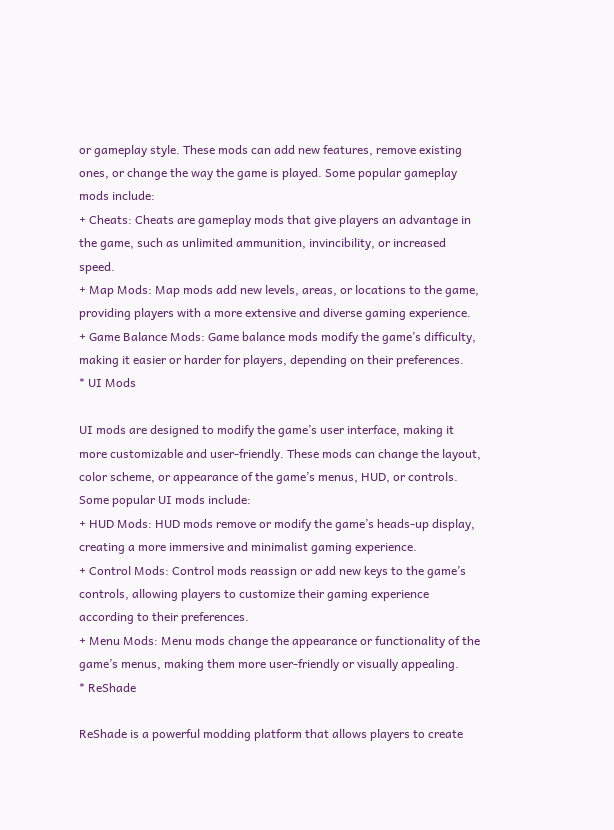or gameplay style. These mods can add new features, remove existing ones, or change the way the game is played. Some popular gameplay mods include:
+ Cheats: Cheats are gameplay mods that give players an advantage in the game, such as unlimited ammunition, invincibility, or increased speed.
+ Map Mods: Map mods add new levels, areas, or locations to the game, providing players with a more extensive and diverse gaming experience.
+ Game Balance Mods: Game balance mods modify the game’s difficulty, making it easier or harder for players, depending on their preferences.
* UI Mods

UI mods are designed to modify the game’s user interface, making it more customizable and user-friendly. These mods can change the layout, color scheme, or appearance of the game’s menus, HUD, or controls. Some popular UI mods include:
+ HUD Mods: HUD mods remove or modify the game’s heads-up display, creating a more immersive and minimalist gaming experience.
+ Control Mods: Control mods reassign or add new keys to the game’s controls, allowing players to customize their gaming experience according to their preferences.
+ Menu Mods: Menu mods change the appearance or functionality of the game’s menus, making them more user-friendly or visually appealing.
* ReShade

ReShade is a powerful modding platform that allows players to create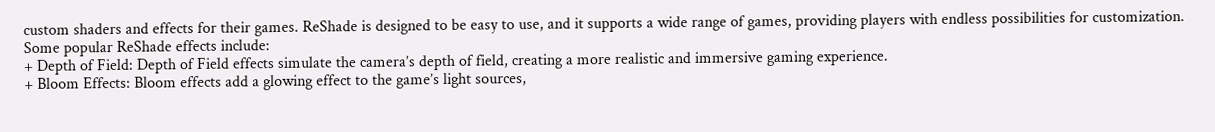custom shaders and effects for their games. ReShade is designed to be easy to use, and it supports a wide range of games, providing players with endless possibilities for customization. Some popular ReShade effects include:
+ Depth of Field: Depth of Field effects simulate the camera’s depth of field, creating a more realistic and immersive gaming experience.
+ Bloom Effects: Bloom effects add a glowing effect to the game’s light sources,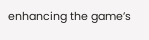enhancing the game’s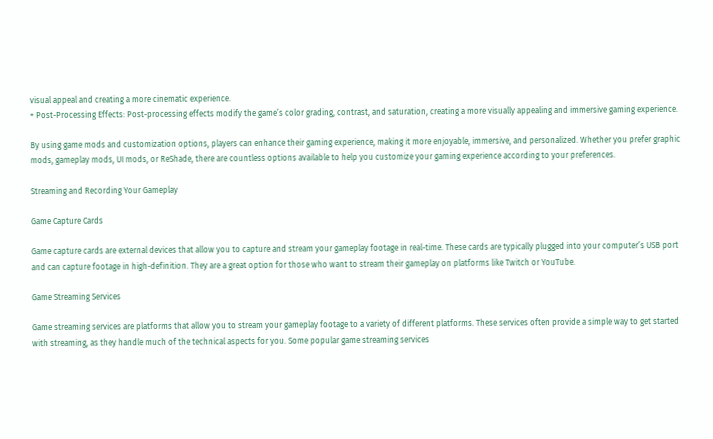visual appeal and creating a more cinematic experience.
+ Post-Processing Effects: Post-processing effects modify the game’s color grading, contrast, and saturation, creating a more visually appealing and immersive gaming experience.

By using game mods and customization options, players can enhance their gaming experience, making it more enjoyable, immersive, and personalized. Whether you prefer graphic mods, gameplay mods, UI mods, or ReShade, there are countless options available to help you customize your gaming experience according to your preferences.

Streaming and Recording Your Gameplay

Game Capture Cards

Game capture cards are external devices that allow you to capture and stream your gameplay footage in real-time. These cards are typically plugged into your computer’s USB port and can capture footage in high-definition. They are a great option for those who want to stream their gameplay on platforms like Twitch or YouTube.

Game Streaming Services

Game streaming services are platforms that allow you to stream your gameplay footage to a variety of different platforms. These services often provide a simple way to get started with streaming, as they handle much of the technical aspects for you. Some popular game streaming services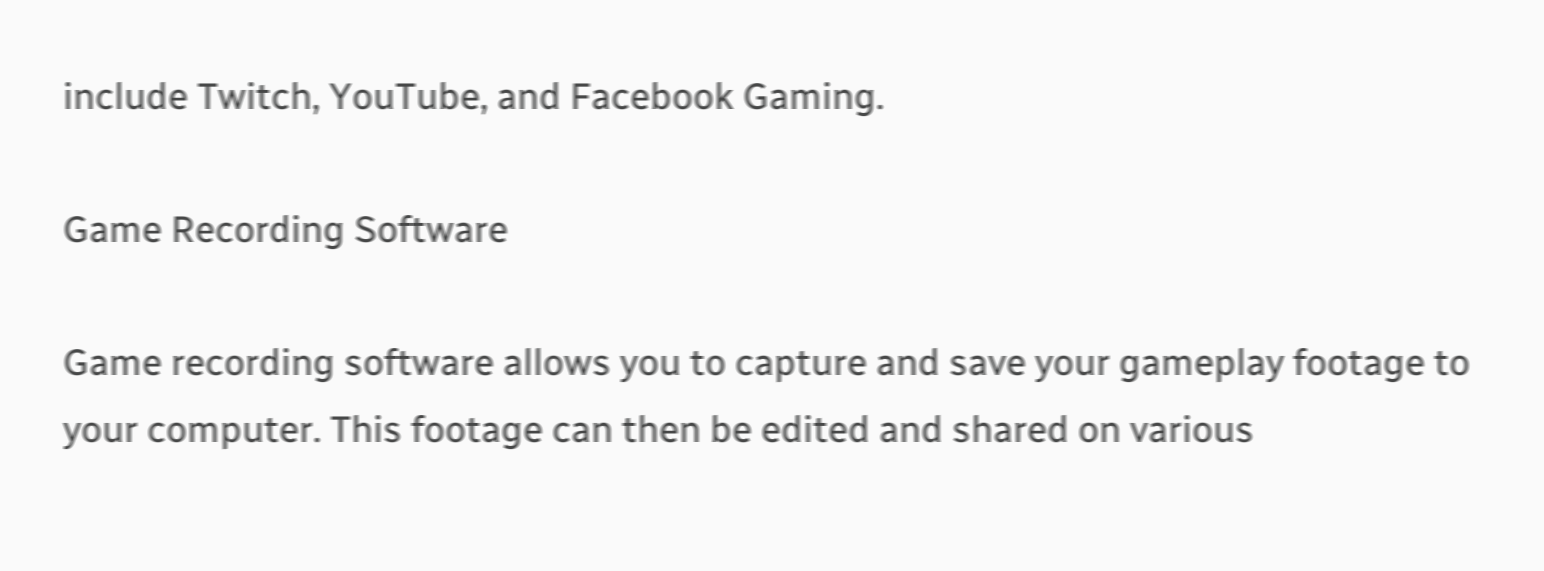include Twitch, YouTube, and Facebook Gaming.

Game Recording Software

Game recording software allows you to capture and save your gameplay footage to your computer. This footage can then be edited and shared on various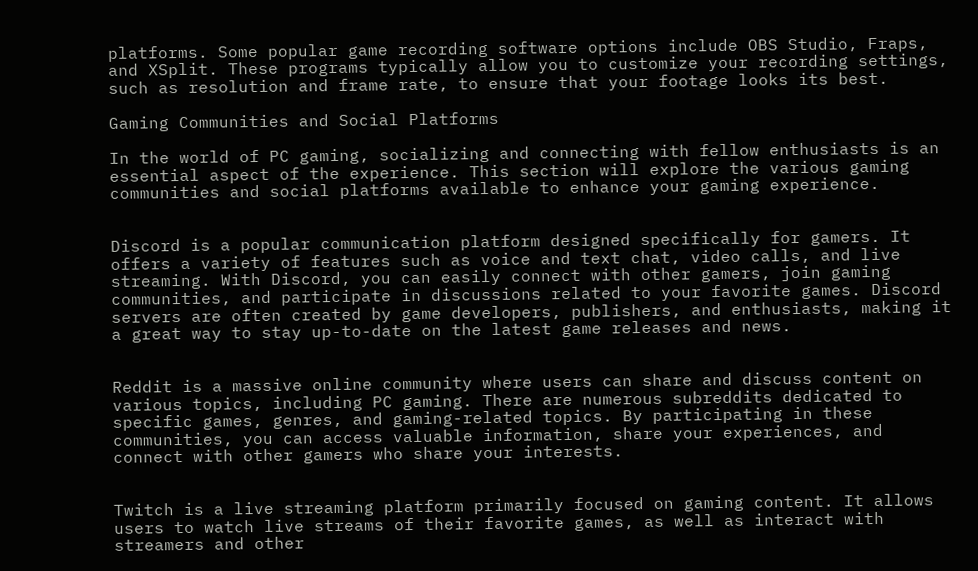platforms. Some popular game recording software options include OBS Studio, Fraps, and XSplit. These programs typically allow you to customize your recording settings, such as resolution and frame rate, to ensure that your footage looks its best.

Gaming Communities and Social Platforms

In the world of PC gaming, socializing and connecting with fellow enthusiasts is an essential aspect of the experience. This section will explore the various gaming communities and social platforms available to enhance your gaming experience.


Discord is a popular communication platform designed specifically for gamers. It offers a variety of features such as voice and text chat, video calls, and live streaming. With Discord, you can easily connect with other gamers, join gaming communities, and participate in discussions related to your favorite games. Discord servers are often created by game developers, publishers, and enthusiasts, making it a great way to stay up-to-date on the latest game releases and news.


Reddit is a massive online community where users can share and discuss content on various topics, including PC gaming. There are numerous subreddits dedicated to specific games, genres, and gaming-related topics. By participating in these communities, you can access valuable information, share your experiences, and connect with other gamers who share your interests.


Twitch is a live streaming platform primarily focused on gaming content. It allows users to watch live streams of their favorite games, as well as interact with streamers and other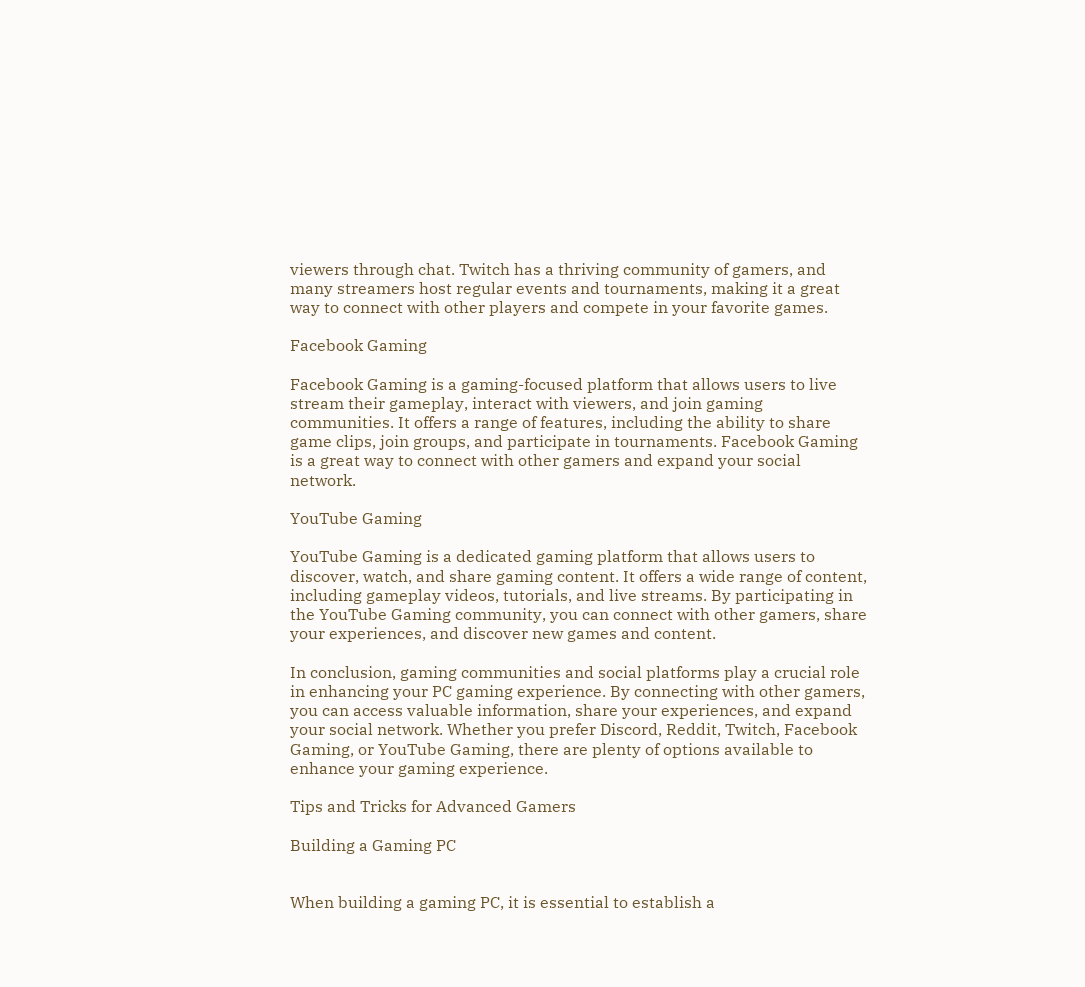viewers through chat. Twitch has a thriving community of gamers, and many streamers host regular events and tournaments, making it a great way to connect with other players and compete in your favorite games.

Facebook Gaming

Facebook Gaming is a gaming-focused platform that allows users to live stream their gameplay, interact with viewers, and join gaming communities. It offers a range of features, including the ability to share game clips, join groups, and participate in tournaments. Facebook Gaming is a great way to connect with other gamers and expand your social network.

YouTube Gaming

YouTube Gaming is a dedicated gaming platform that allows users to discover, watch, and share gaming content. It offers a wide range of content, including gameplay videos, tutorials, and live streams. By participating in the YouTube Gaming community, you can connect with other gamers, share your experiences, and discover new games and content.

In conclusion, gaming communities and social platforms play a crucial role in enhancing your PC gaming experience. By connecting with other gamers, you can access valuable information, share your experiences, and expand your social network. Whether you prefer Discord, Reddit, Twitch, Facebook Gaming, or YouTube Gaming, there are plenty of options available to enhance your gaming experience.

Tips and Tricks for Advanced Gamers

Building a Gaming PC


When building a gaming PC, it is essential to establish a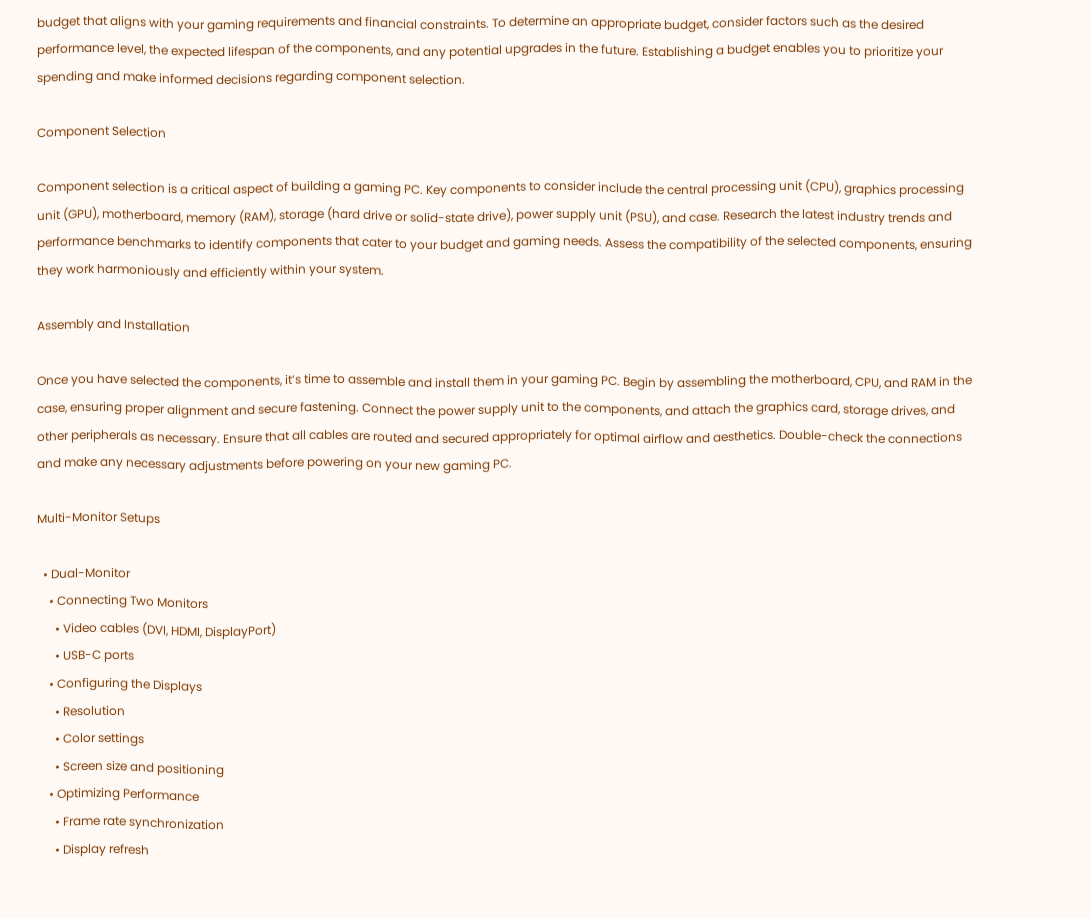budget that aligns with your gaming requirements and financial constraints. To determine an appropriate budget, consider factors such as the desired performance level, the expected lifespan of the components, and any potential upgrades in the future. Establishing a budget enables you to prioritize your spending and make informed decisions regarding component selection.

Component Selection

Component selection is a critical aspect of building a gaming PC. Key components to consider include the central processing unit (CPU), graphics processing unit (GPU), motherboard, memory (RAM), storage (hard drive or solid-state drive), power supply unit (PSU), and case. Research the latest industry trends and performance benchmarks to identify components that cater to your budget and gaming needs. Assess the compatibility of the selected components, ensuring they work harmoniously and efficiently within your system.

Assembly and Installation

Once you have selected the components, it’s time to assemble and install them in your gaming PC. Begin by assembling the motherboard, CPU, and RAM in the case, ensuring proper alignment and secure fastening. Connect the power supply unit to the components, and attach the graphics card, storage drives, and other peripherals as necessary. Ensure that all cables are routed and secured appropriately for optimal airflow and aesthetics. Double-check the connections and make any necessary adjustments before powering on your new gaming PC.

Multi-Monitor Setups

  • Dual-Monitor
    • Connecting Two Monitors
      • Video cables (DVI, HDMI, DisplayPort)
      • USB-C ports
    • Configuring the Displays
      • Resolution
      • Color settings
      • Screen size and positioning
    • Optimizing Performance
      • Frame rate synchronization
      • Display refresh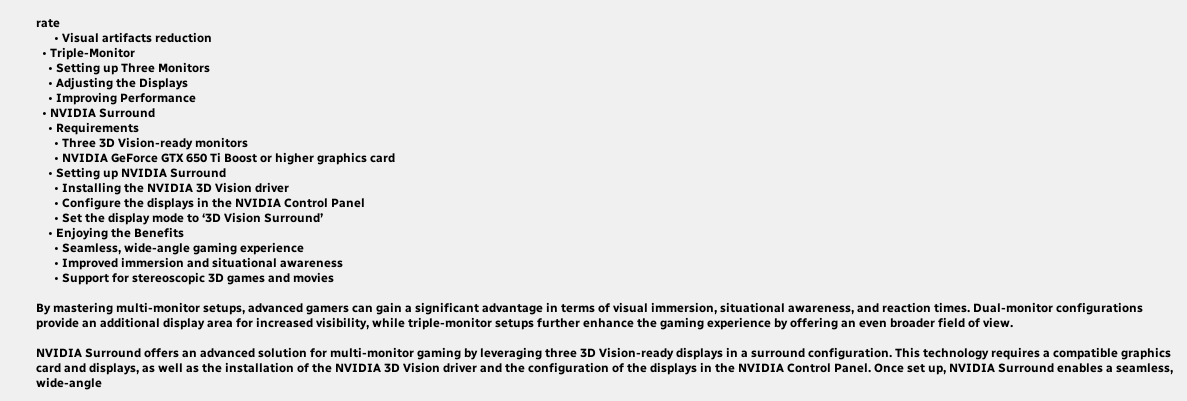rate
      • Visual artifacts reduction
  • Triple-Monitor
    • Setting up Three Monitors
    • Adjusting the Displays
    • Improving Performance
  • NVIDIA Surround
    • Requirements
      • Three 3D Vision-ready monitors
      • NVIDIA GeForce GTX 650 Ti Boost or higher graphics card
    • Setting up NVIDIA Surround
      • Installing the NVIDIA 3D Vision driver
      • Configure the displays in the NVIDIA Control Panel
      • Set the display mode to ‘3D Vision Surround’
    • Enjoying the Benefits
      • Seamless, wide-angle gaming experience
      • Improved immersion and situational awareness
      • Support for stereoscopic 3D games and movies

By mastering multi-monitor setups, advanced gamers can gain a significant advantage in terms of visual immersion, situational awareness, and reaction times. Dual-monitor configurations provide an additional display area for increased visibility, while triple-monitor setups further enhance the gaming experience by offering an even broader field of view.

NVIDIA Surround offers an advanced solution for multi-monitor gaming by leveraging three 3D Vision-ready displays in a surround configuration. This technology requires a compatible graphics card and displays, as well as the installation of the NVIDIA 3D Vision driver and the configuration of the displays in the NVIDIA Control Panel. Once set up, NVIDIA Surround enables a seamless, wide-angle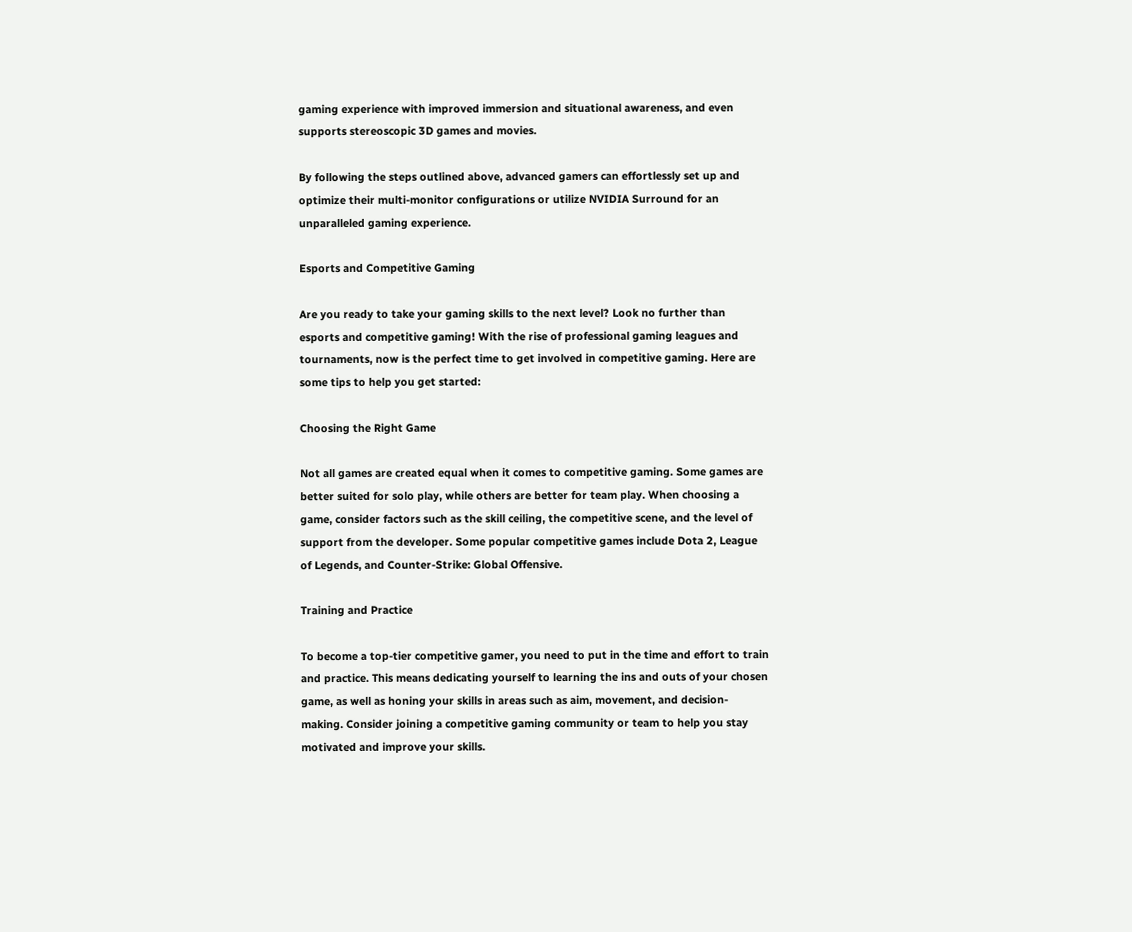gaming experience with improved immersion and situational awareness, and even supports stereoscopic 3D games and movies.

By following the steps outlined above, advanced gamers can effortlessly set up and optimize their multi-monitor configurations or utilize NVIDIA Surround for an unparalleled gaming experience.

Esports and Competitive Gaming

Are you ready to take your gaming skills to the next level? Look no further than esports and competitive gaming! With the rise of professional gaming leagues and tournaments, now is the perfect time to get involved in competitive gaming. Here are some tips to help you get started:

Choosing the Right Game

Not all games are created equal when it comes to competitive gaming. Some games are better suited for solo play, while others are better for team play. When choosing a game, consider factors such as the skill ceiling, the competitive scene, and the level of support from the developer. Some popular competitive games include Dota 2, League of Legends, and Counter-Strike: Global Offensive.

Training and Practice

To become a top-tier competitive gamer, you need to put in the time and effort to train and practice. This means dedicating yourself to learning the ins and outs of your chosen game, as well as honing your skills in areas such as aim, movement, and decision-making. Consider joining a competitive gaming community or team to help you stay motivated and improve your skills.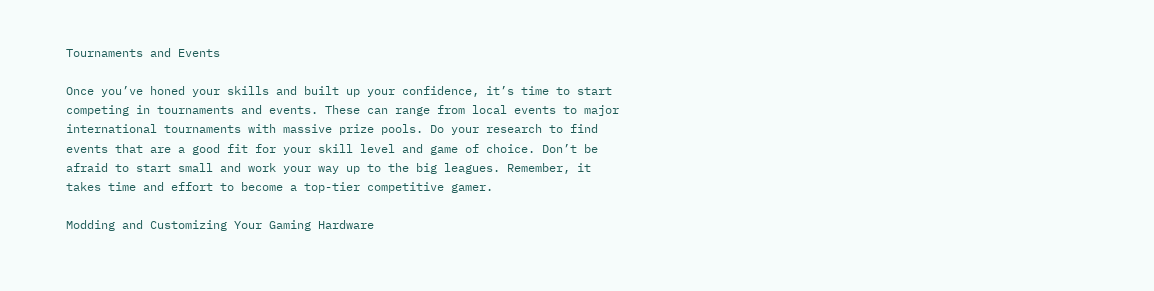Tournaments and Events

Once you’ve honed your skills and built up your confidence, it’s time to start competing in tournaments and events. These can range from local events to major international tournaments with massive prize pools. Do your research to find events that are a good fit for your skill level and game of choice. Don’t be afraid to start small and work your way up to the big leagues. Remember, it takes time and effort to become a top-tier competitive gamer.

Modding and Customizing Your Gaming Hardware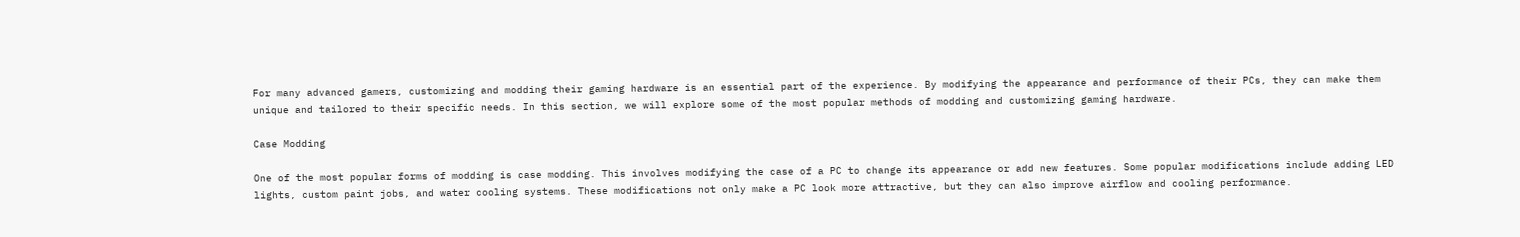For many advanced gamers, customizing and modding their gaming hardware is an essential part of the experience. By modifying the appearance and performance of their PCs, they can make them unique and tailored to their specific needs. In this section, we will explore some of the most popular methods of modding and customizing gaming hardware.

Case Modding

One of the most popular forms of modding is case modding. This involves modifying the case of a PC to change its appearance or add new features. Some popular modifications include adding LED lights, custom paint jobs, and water cooling systems. These modifications not only make a PC look more attractive, but they can also improve airflow and cooling performance.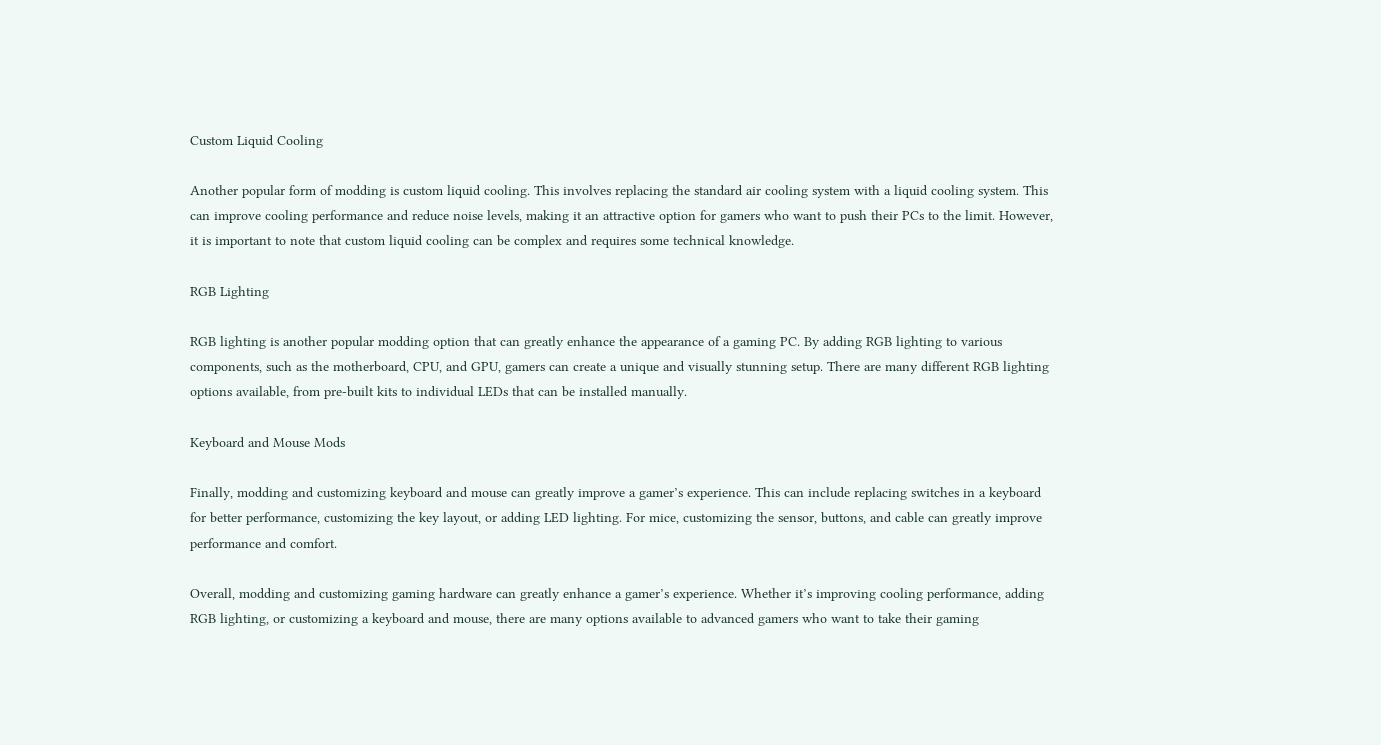Custom Liquid Cooling

Another popular form of modding is custom liquid cooling. This involves replacing the standard air cooling system with a liquid cooling system. This can improve cooling performance and reduce noise levels, making it an attractive option for gamers who want to push their PCs to the limit. However, it is important to note that custom liquid cooling can be complex and requires some technical knowledge.

RGB Lighting

RGB lighting is another popular modding option that can greatly enhance the appearance of a gaming PC. By adding RGB lighting to various components, such as the motherboard, CPU, and GPU, gamers can create a unique and visually stunning setup. There are many different RGB lighting options available, from pre-built kits to individual LEDs that can be installed manually.

Keyboard and Mouse Mods

Finally, modding and customizing keyboard and mouse can greatly improve a gamer’s experience. This can include replacing switches in a keyboard for better performance, customizing the key layout, or adding LED lighting. For mice, customizing the sensor, buttons, and cable can greatly improve performance and comfort.

Overall, modding and customizing gaming hardware can greatly enhance a gamer’s experience. Whether it’s improving cooling performance, adding RGB lighting, or customizing a keyboard and mouse, there are many options available to advanced gamers who want to take their gaming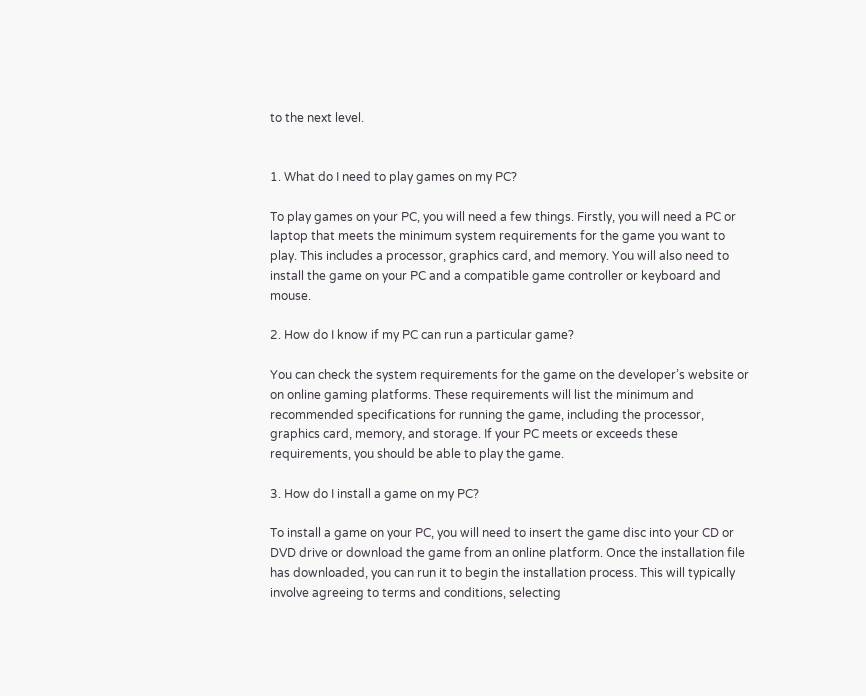to the next level.


1. What do I need to play games on my PC?

To play games on your PC, you will need a few things. Firstly, you will need a PC or laptop that meets the minimum system requirements for the game you want to play. This includes a processor, graphics card, and memory. You will also need to install the game on your PC and a compatible game controller or keyboard and mouse.

2. How do I know if my PC can run a particular game?

You can check the system requirements for the game on the developer’s website or on online gaming platforms. These requirements will list the minimum and recommended specifications for running the game, including the processor, graphics card, memory, and storage. If your PC meets or exceeds these requirements, you should be able to play the game.

3. How do I install a game on my PC?

To install a game on your PC, you will need to insert the game disc into your CD or DVD drive or download the game from an online platform. Once the installation file has downloaded, you can run it to begin the installation process. This will typically involve agreeing to terms and conditions, selecting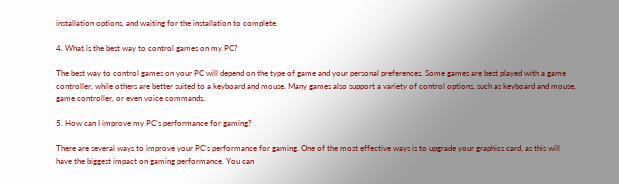installation options, and waiting for the installation to complete.

4. What is the best way to control games on my PC?

The best way to control games on your PC will depend on the type of game and your personal preferences. Some games are best played with a game controller, while others are better suited to a keyboard and mouse. Many games also support a variety of control options, such as keyboard and mouse, game controller, or even voice commands.

5. How can I improve my PC’s performance for gaming?

There are several ways to improve your PC’s performance for gaming. One of the most effective ways is to upgrade your graphics card, as this will have the biggest impact on gaming performance. You can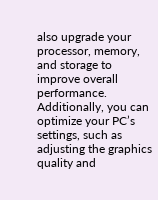also upgrade your processor, memory, and storage to improve overall performance. Additionally, you can optimize your PC’s settings, such as adjusting the graphics quality and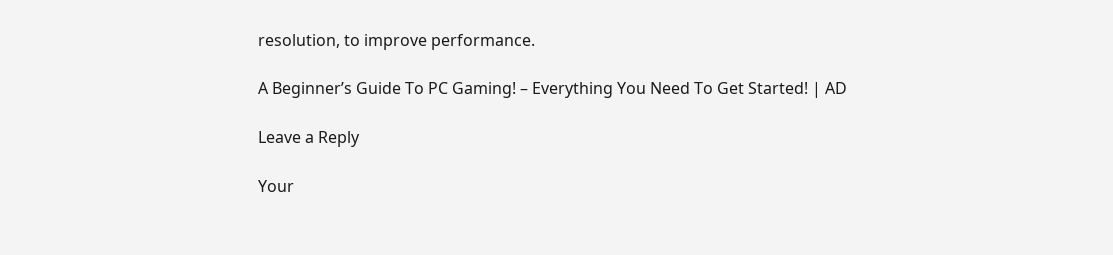resolution, to improve performance.

A Beginner’s Guide To PC Gaming! – Everything You Need To Get Started! | AD

Leave a Reply

Your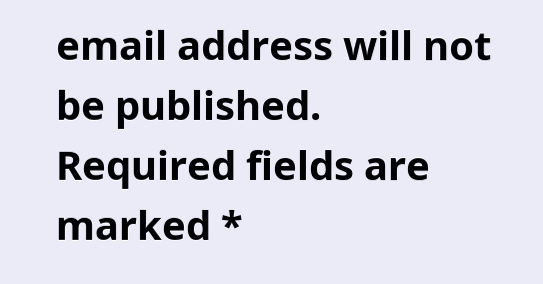email address will not be published. Required fields are marked *